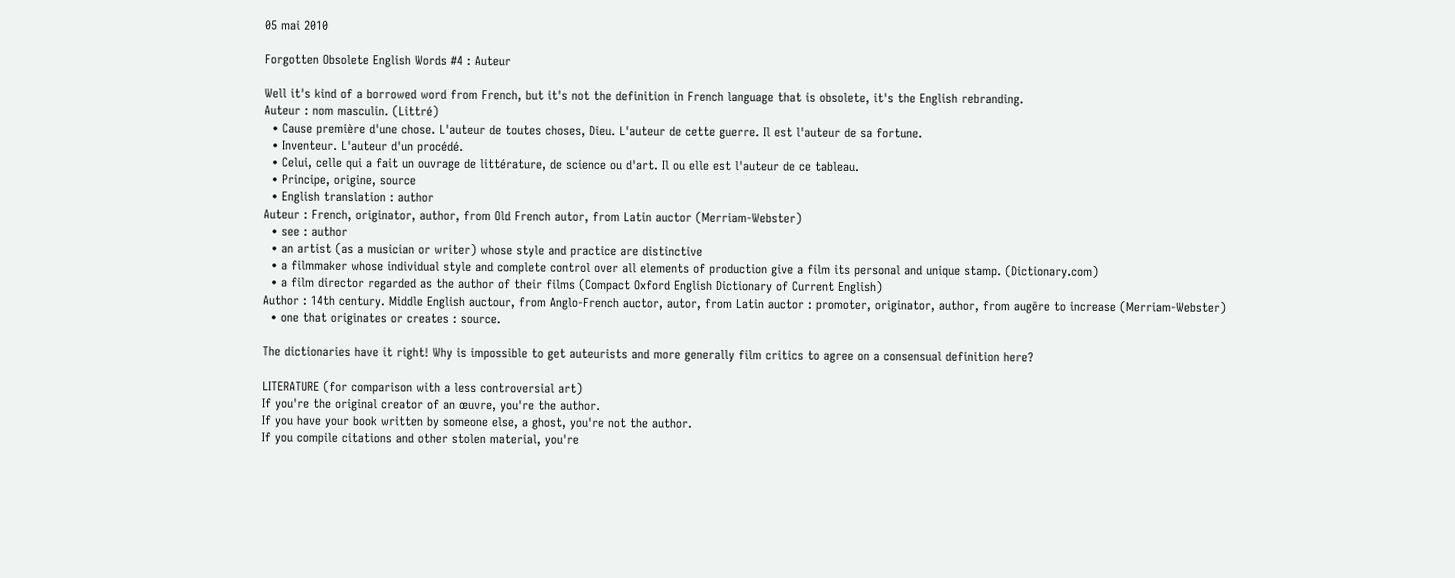05 mai 2010

Forgotten Obsolete English Words #4 : Auteur

Well it's kind of a borrowed word from French, but it's not the definition in French language that is obsolete, it's the English rebranding.
Auteur : nom masculin. (Littré)
  • Cause première d'une chose. L'auteur de toutes choses, Dieu. L'auteur de cette guerre. Il est l'auteur de sa fortune.
  • Inventeur. L'auteur d'un procédé.
  • Celui, celle qui a fait un ouvrage de littérature, de science ou d'art. Il ou elle est l'auteur de ce tableau.
  • Principe, origine, source
  • English translation : author
Auteur : French, originator, author, from Old French autor, from Latin auctor (Merriam-Webster)
  • see : author
  • an artist (as a musician or writer) whose style and practice are distinctive
  • a filmmaker whose individual style and complete control over all elements of production give a film its personal and unique stamp. (Dictionary.com)
  • a film director regarded as the author of their films (Compact Oxford English Dictionary of Current English)
Author : 14th century. Middle English auctour, from Anglo-French auctor, autor, from Latin auctor : promoter, originator, author, from augēre to increase (Merriam-Webster)
  • one that originates or creates : source.

The dictionaries have it right! Why is impossible to get auteurists and more generally film critics to agree on a consensual definition here?

LITERATURE (for comparison with a less controversial art)
If you're the original creator of an œuvre, you're the author.
If you have your book written by someone else, a ghost, you're not the author.
If you compile citations and other stolen material, you're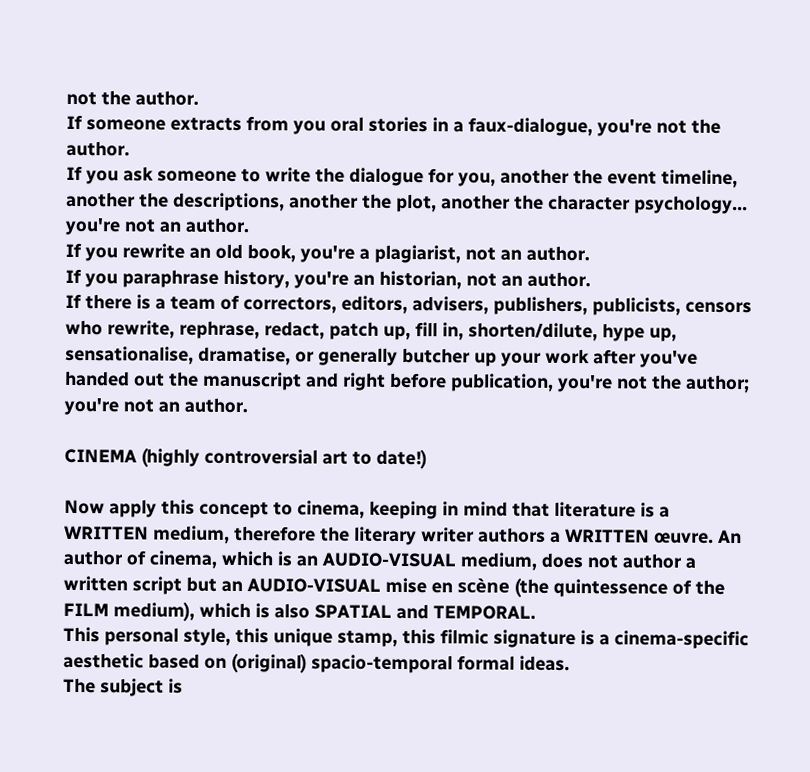not the author.
If someone extracts from you oral stories in a faux-dialogue, you're not the author.
If you ask someone to write the dialogue for you, another the event timeline, another the descriptions, another the plot, another the character psychology... you're not an author.
If you rewrite an old book, you're a plagiarist, not an author.
If you paraphrase history, you're an historian, not an author.
If there is a team of correctors, editors, advisers, publishers, publicists, censors who rewrite, rephrase, redact, patch up, fill in, shorten/dilute, hype up, sensationalise, dramatise, or generally butcher up your work after you've handed out the manuscript and right before publication, you're not the author; you're not an author.

CINEMA (highly controversial art to date!)

Now apply this concept to cinema, keeping in mind that literature is a WRITTEN medium, therefore the literary writer authors a WRITTEN œuvre. An author of cinema, which is an AUDIO-VISUAL medium, does not author a written script but an AUDIO-VISUAL mise en scène (the quintessence of the FILM medium), which is also SPATIAL and TEMPORAL.
This personal style, this unique stamp, this filmic signature is a cinema-specific aesthetic based on (original) spacio-temporal formal ideas.
The subject is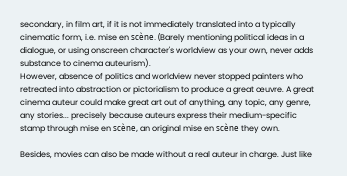secondary, in film art, if it is not immediately translated into a typically cinematic form, i.e. mise en scène. (Barely mentioning political ideas in a dialogue, or using onscreen character's worldview as your own, never adds substance to cinema auteurism).
However, absence of politics and worldview never stopped painters who retreated into abstraction or pictorialism to produce a great œuvre. A great cinema auteur could make great art out of anything, any topic, any genre, any stories... precisely because auteurs express their medium-specific stamp through mise en scène, an original mise en scène they own.

Besides, movies can also be made without a real auteur in charge. Just like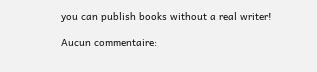you can publish books without a real writer!

Aucun commentaire: